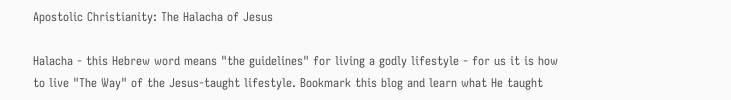Apostolic Christianity: The Halacha of Jesus

Halacha - this Hebrew word means "the guidelines" for living a godly lifestyle - for us it is how to live "The Way" of the Jesus-taught lifestyle. Bookmark this blog and learn what He taught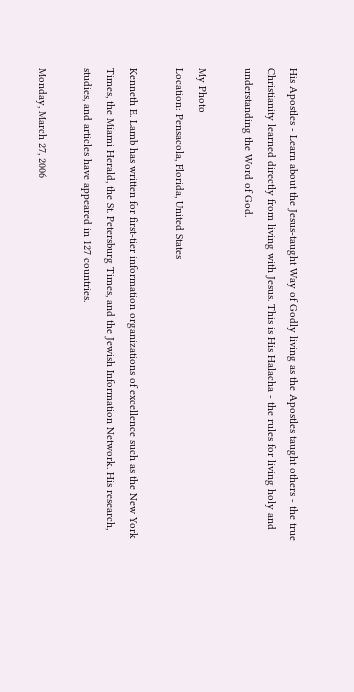His Apostles - Learn about the Jesus-taught Way of Godly living as the Apostles taught others - the true Christianity learned directly from living with Jesus. This is His Halacha - the rules for living holy and understanding the Word of God.

My Photo
Location: Pensacola, Florida, United States

Kenneth E. Lamb has written for first-tier information organizations of excellence such as the New York Times, the Miami Herald, the St. Petersburg Times, and the Jewish Information Network. His research, studies, and articles have appeared in 127 countries.

Monday, March 27, 2006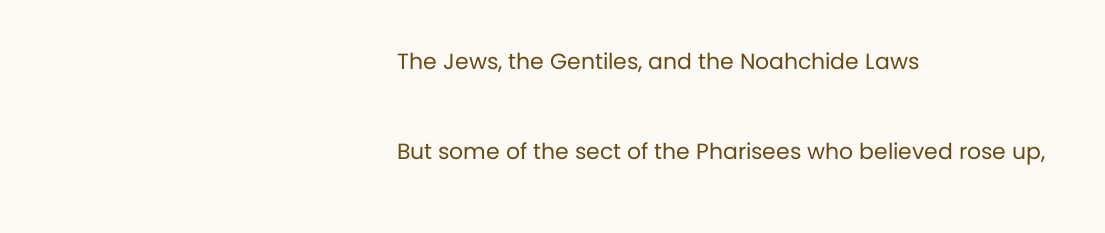The Jews, the Gentiles, and the Noahchide Laws

But some of the sect of the Pharisees who believed rose up,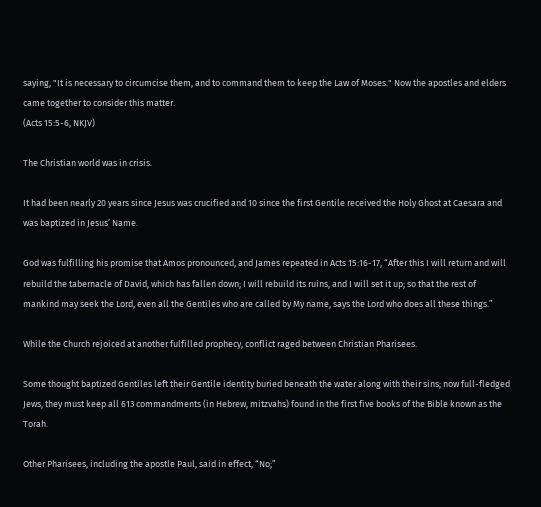saying, "It is necessary to circumcise them, and to command them to keep the Law of Moses." Now the apostles and elders came together to consider this matter.
(Acts 15:5-6, NKJV)

The Christian world was in crisis.

It had been nearly 20 years since Jesus was crucified and 10 since the first Gentile received the Holy Ghost at Caesara and was baptized in Jesus’ Name.

God was fulfilling his promise that Amos pronounced, and James repeated in Acts 15:16-17, “After this I will return and will rebuild the tabernacle of David, which has fallen down; I will rebuild its ruins, and I will set it up; so that the rest of mankind may seek the Lord, even all the Gentiles who are called by My name, says the Lord who does all these things.”

While the Church rejoiced at another fulfilled prophecy, conflict raged between Christian Pharisees.

Some thought baptized Gentiles left their Gentile identity buried beneath the water along with their sins; now full-fledged Jews, they must keep all 613 commandments (in Hebrew, mitzvahs) found in the first five books of the Bible known as the Torah.

Other Pharisees, including the apostle Paul, said in effect, “No;”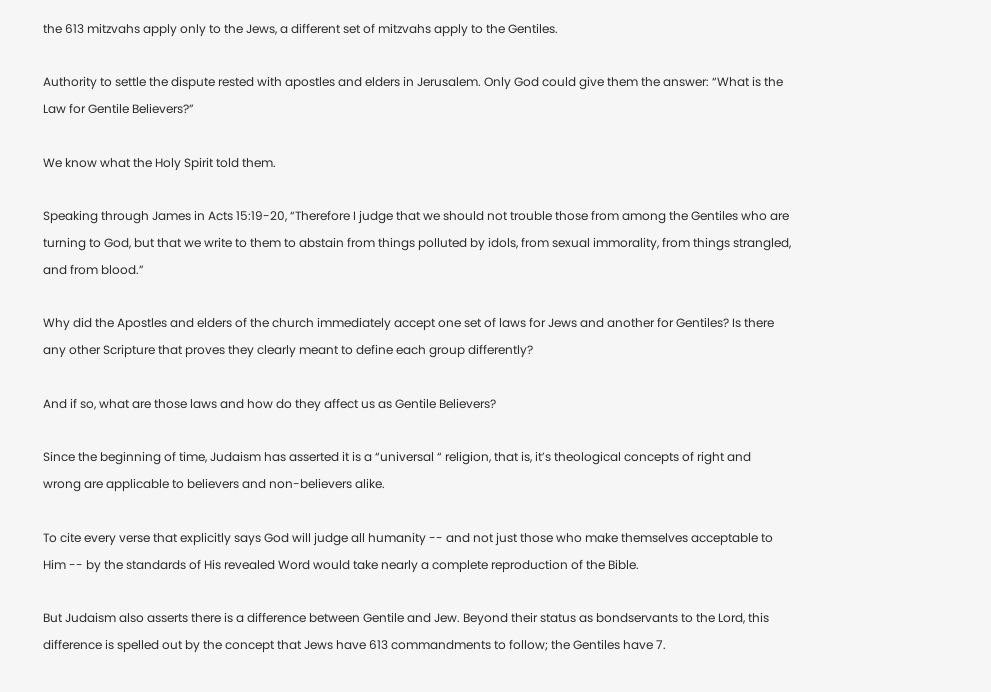the 613 mitzvahs apply only to the Jews, a different set of mitzvahs apply to the Gentiles.

Authority to settle the dispute rested with apostles and elders in Jerusalem. Only God could give them the answer: “What is the Law for Gentile Believers?”

We know what the Holy Spirit told them.

Speaking through James in Acts 15:19-20, “Therefore I judge that we should not trouble those from among the Gentiles who are turning to God, but that we write to them to abstain from things polluted by idols, from sexual immorality, from things strangled, and from blood.”

Why did the Apostles and elders of the church immediately accept one set of laws for Jews and another for Gentiles? Is there any other Scripture that proves they clearly meant to define each group differently?

And if so, what are those laws and how do they affect us as Gentile Believers?

Since the beginning of time, Judaism has asserted it is a “universal “ religion, that is, it’s theological concepts of right and wrong are applicable to believers and non-believers alike.

To cite every verse that explicitly says God will judge all humanity -- and not just those who make themselves acceptable to Him -- by the standards of His revealed Word would take nearly a complete reproduction of the Bible.

But Judaism also asserts there is a difference between Gentile and Jew. Beyond their status as bondservants to the Lord, this difference is spelled out by the concept that Jews have 613 commandments to follow; the Gentiles have 7.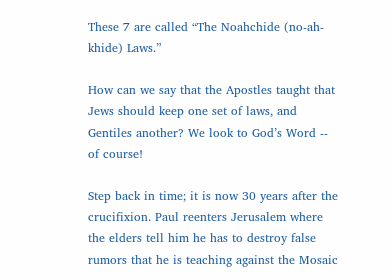These 7 are called “The Noahchide (no-ah-khide) Laws.”

How can we say that the Apostles taught that Jews should keep one set of laws, and Gentiles another? We look to God’s Word -- of course!

Step back in time; it is now 30 years after the crucifixion. Paul reenters Jerusalem where the elders tell him he has to destroy false rumors that he is teaching against the Mosaic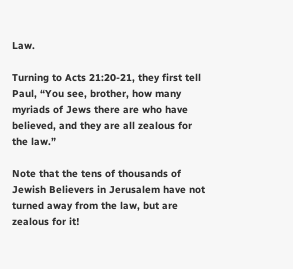Law.

Turning to Acts 21:20-21, they first tell Paul, “You see, brother, how many myriads of Jews there are who have believed, and they are all zealous for the law.”

Note that the tens of thousands of Jewish Believers in Jerusalem have not turned away from the law, but are zealous for it!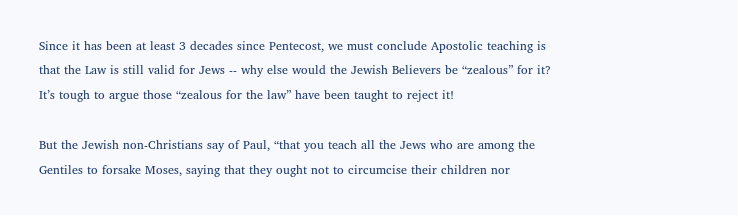Since it has been at least 3 decades since Pentecost, we must conclude Apostolic teaching is that the Law is still valid for Jews -- why else would the Jewish Believers be “zealous” for it? It’s tough to argue those “zealous for the law” have been taught to reject it!

But the Jewish non-Christians say of Paul, “that you teach all the Jews who are among the Gentiles to forsake Moses, saying that they ought not to circumcise their children nor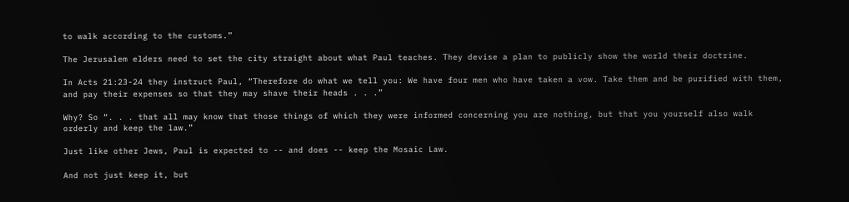to walk according to the customs.”

The Jerusalem elders need to set the city straight about what Paul teaches. They devise a plan to publicly show the world their doctrine.

In Acts 21:23-24 they instruct Paul, “Therefore do what we tell you: We have four men who have taken a vow. Take them and be purified with them, and pay their expenses so that they may shave their heads . . .”

Why? So “. . . that all may know that those things of which they were informed concerning you are nothing, but that you yourself also walk orderly and keep the law.”

Just like other Jews, Paul is expected to -- and does -- keep the Mosaic Law.

And not just keep it, but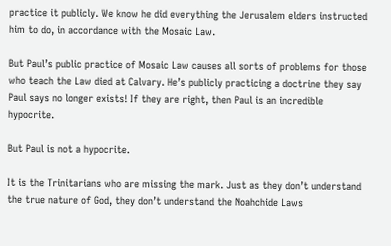practice it publicly. We know he did everything the Jerusalem elders instructed him to do, in accordance with the Mosaic Law.

But Paul’s public practice of Mosaic Law causes all sorts of problems for those who teach the Law died at Calvary. He’s publicly practicing a doctrine they say Paul says no longer exists! If they are right, then Paul is an incredible hypocrite.

But Paul is not a hypocrite.

It is the Trinitarians who are missing the mark. Just as they don’t understand the true nature of God, they don’t understand the Noahchide Laws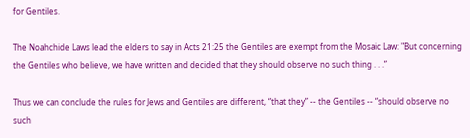for Gentiles.

The Noahchide Laws lead the elders to say in Acts 21:25 the Gentiles are exempt from the Mosaic Law: "But concerning the Gentiles who believe, we have written and decided that they should observe no such thing . . .”

Thus we can conclude the rules for Jews and Gentiles are different, “that they” -- the Gentiles -- “should observe no such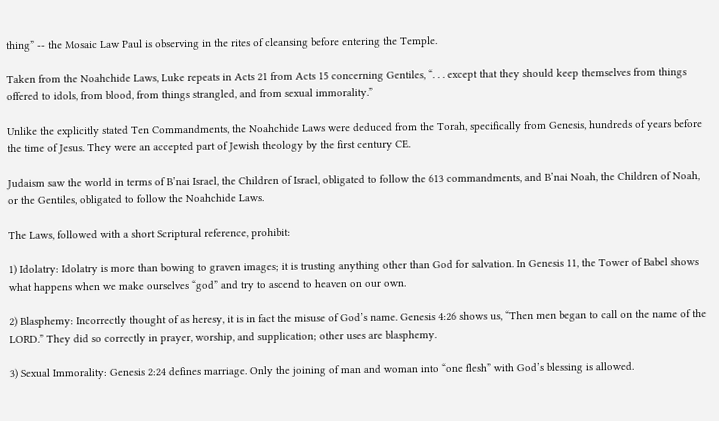thing” -- the Mosaic Law Paul is observing in the rites of cleansing before entering the Temple.

Taken from the Noahchide Laws, Luke repeats in Acts 21 from Acts 15 concerning Gentiles, “. . . except that they should keep themselves from things offered to idols, from blood, from things strangled, and from sexual immorality.”

Unlike the explicitly stated Ten Commandments, the Noahchide Laws were deduced from the Torah, specifically from Genesis, hundreds of years before the time of Jesus. They were an accepted part of Jewish theology by the first century CE.

Judaism saw the world in terms of B’nai Israel, the Children of Israel, obligated to follow the 613 commandments, and B’nai Noah, the Children of Noah, or the Gentiles, obligated to follow the Noahchide Laws.

The Laws, followed with a short Scriptural reference, prohibit:

1) Idolatry: Idolatry is more than bowing to graven images; it is trusting anything other than God for salvation. In Genesis 11, the Tower of Babel shows what happens when we make ourselves “god” and try to ascend to heaven on our own.

2) Blasphemy: Incorrectly thought of as heresy, it is in fact the misuse of God’s name. Genesis 4:26 shows us, “Then men began to call on the name of the LORD.” They did so correctly in prayer, worship, and supplication; other uses are blasphemy.

3) Sexual Immorality: Genesis 2:24 defines marriage. Only the joining of man and woman into “one flesh” with God’s blessing is allowed.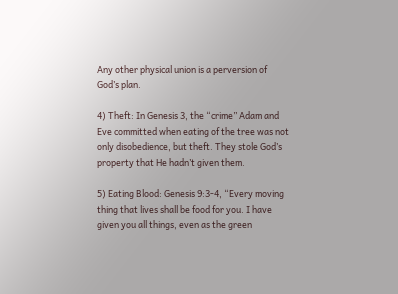Any other physical union is a perversion of God’s plan.

4) Theft: In Genesis 3, the “crime” Adam and Eve committed when eating of the tree was not only disobedience, but theft. They stole God’s property that He hadn’t given them.

5) Eating Blood: Genesis 9:3-4, “Every moving thing that lives shall be food for you. I have given you all things, even as the green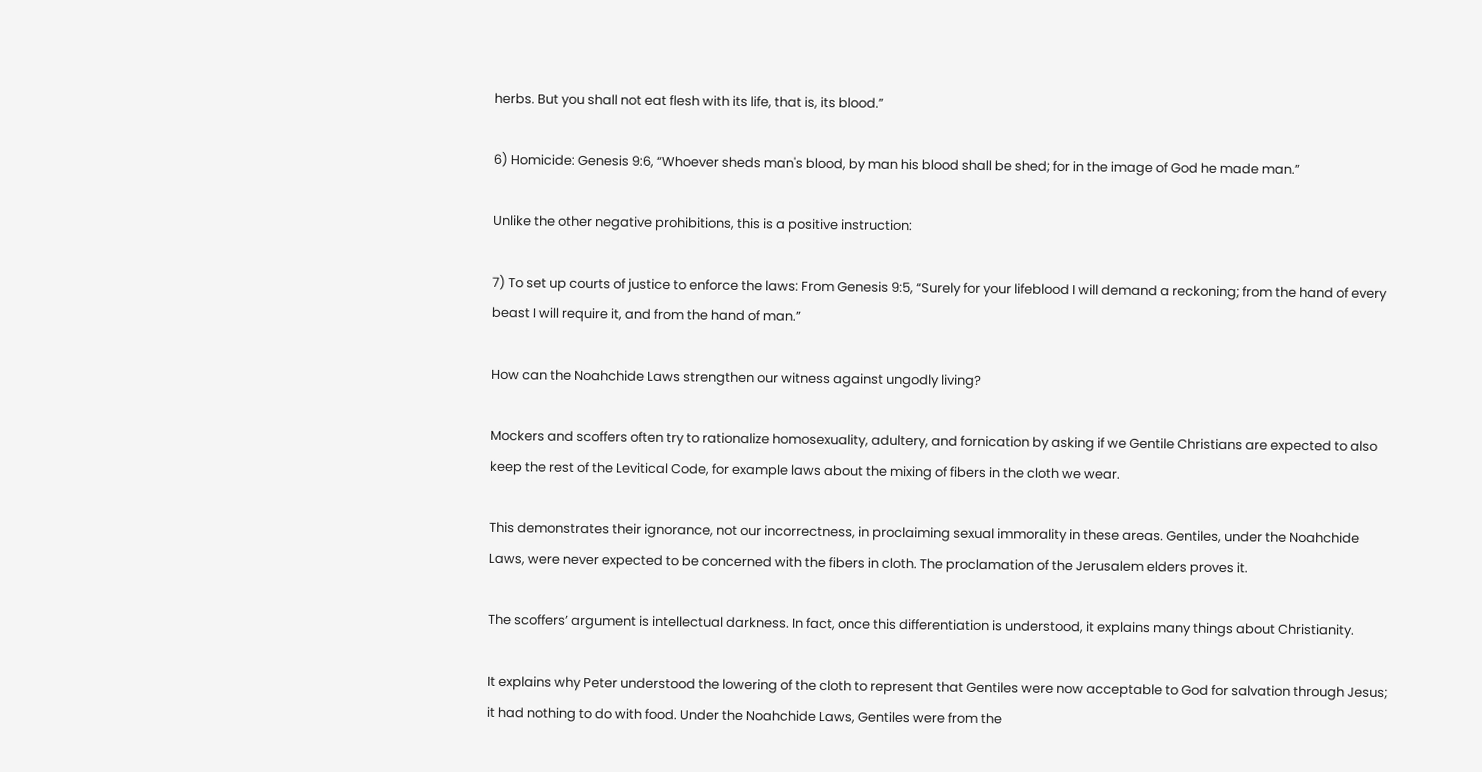herbs. But you shall not eat flesh with its life, that is, its blood.”

6) Homicide: Genesis 9:6, “Whoever sheds man's blood, by man his blood shall be shed; for in the image of God he made man.”

Unlike the other negative prohibitions, this is a positive instruction:

7) To set up courts of justice to enforce the laws: From Genesis 9:5, “Surely for your lifeblood I will demand a reckoning; from the hand of every beast I will require it, and from the hand of man.”

How can the Noahchide Laws strengthen our witness against ungodly living?

Mockers and scoffers often try to rationalize homosexuality, adultery, and fornication by asking if we Gentile Christians are expected to also keep the rest of the Levitical Code, for example laws about the mixing of fibers in the cloth we wear.

This demonstrates their ignorance, not our incorrectness, in proclaiming sexual immorality in these areas. Gentiles, under the Noahchide Laws, were never expected to be concerned with the fibers in cloth. The proclamation of the Jerusalem elders proves it.

The scoffers’ argument is intellectual darkness. In fact, once this differentiation is understood, it explains many things about Christianity.

It explains why Peter understood the lowering of the cloth to represent that Gentiles were now acceptable to God for salvation through Jesus; it had nothing to do with food. Under the Noahchide Laws, Gentiles were from the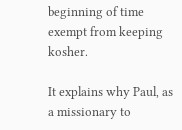beginning of time exempt from keeping kosher.

It explains why Paul, as a missionary to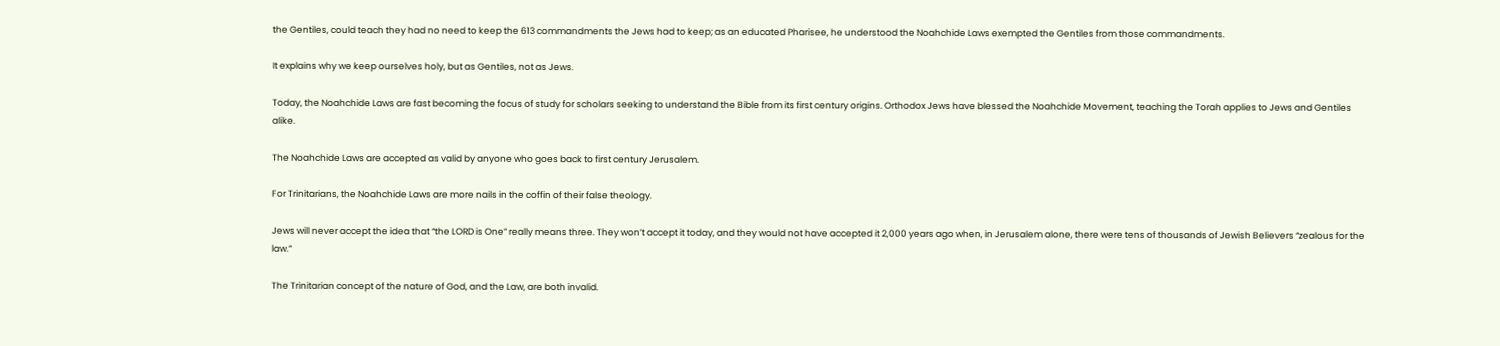the Gentiles, could teach they had no need to keep the 613 commandments the Jews had to keep; as an educated Pharisee, he understood the Noahchide Laws exempted the Gentiles from those commandments.

It explains why we keep ourselves holy, but as Gentiles, not as Jews.

Today, the Noahchide Laws are fast becoming the focus of study for scholars seeking to understand the Bible from its first century origins. Orthodox Jews have blessed the Noahchide Movement, teaching the Torah applies to Jews and Gentiles alike.

The Noahchide Laws are accepted as valid by anyone who goes back to first century Jerusalem.

For Trinitarians, the Noahchide Laws are more nails in the coffin of their false theology.

Jews will never accept the idea that “the LORD is One” really means three. They won’t accept it today, and they would not have accepted it 2,000 years ago when, in Jerusalem alone, there were tens of thousands of Jewish Believers “zealous for the law.”

The Trinitarian concept of the nature of God, and the Law, are both invalid.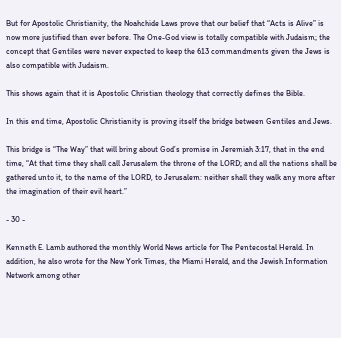But for Apostolic Christianity, the Noahchide Laws prove that our belief that “Acts is Alive” is now more justified than ever before. The One-God view is totally compatible with Judaism; the concept that Gentiles were never expected to keep the 613 commandments given the Jews is also compatible with Judaism.

This shows again that it is Apostolic Christian theology that correctly defines the Bible.

In this end time, Apostolic Christianity is proving itself the bridge between Gentiles and Jews.

This bridge is “The Way” that will bring about God’s promise in Jeremiah 3:17, that in the end time, “At that time they shall call Jerusalem the throne of the LORD; and all the nations shall be gathered unto it, to the name of the LORD, to Jerusalem: neither shall they walk any more after the imagination of their evil heart.”

- 30 -

Kenneth E. Lamb authored the monthly World News article for The Pentecostal Herald. In addition, he also wrote for the New York Times, the Miami Herald, and the Jewish Information Network among other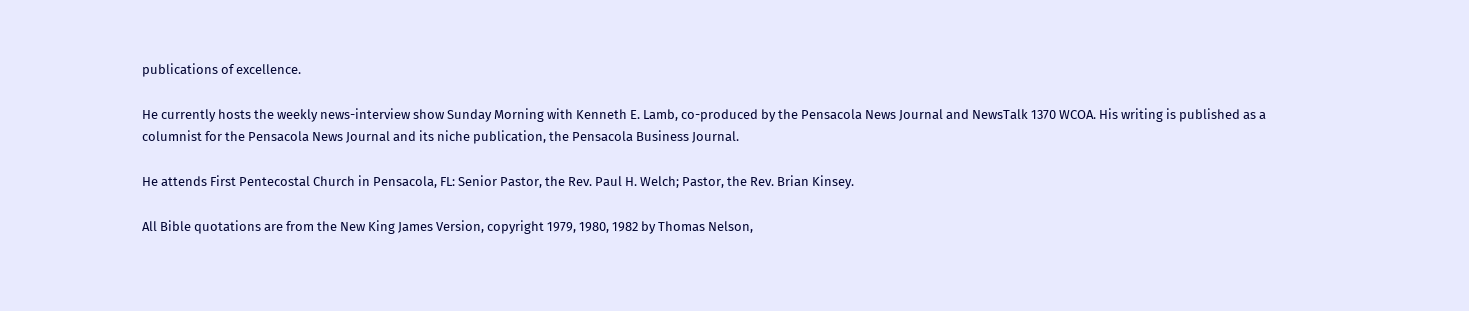publications of excellence.

He currently hosts the weekly news-interview show Sunday Morning with Kenneth E. Lamb, co-produced by the Pensacola News Journal and NewsTalk 1370 WCOA. His writing is published as a columnist for the Pensacola News Journal and its niche publication, the Pensacola Business Journal.

He attends First Pentecostal Church in Pensacola, FL: Senior Pastor, the Rev. Paul H. Welch; Pastor, the Rev. Brian Kinsey.

All Bible quotations are from the New King James Version, copyright 1979, 1980, 1982 by Thomas Nelson,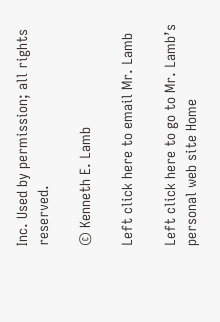Inc. Used by permission; all rights reserved.

© Kenneth E. Lamb

Left click here to email Mr. Lamb

Left click here to go to Mr. Lamb’s personal web site Home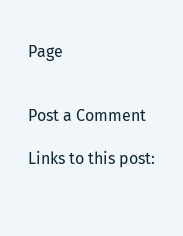Page


Post a Comment

Links to this post: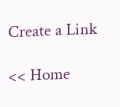Create a Link

<< Home